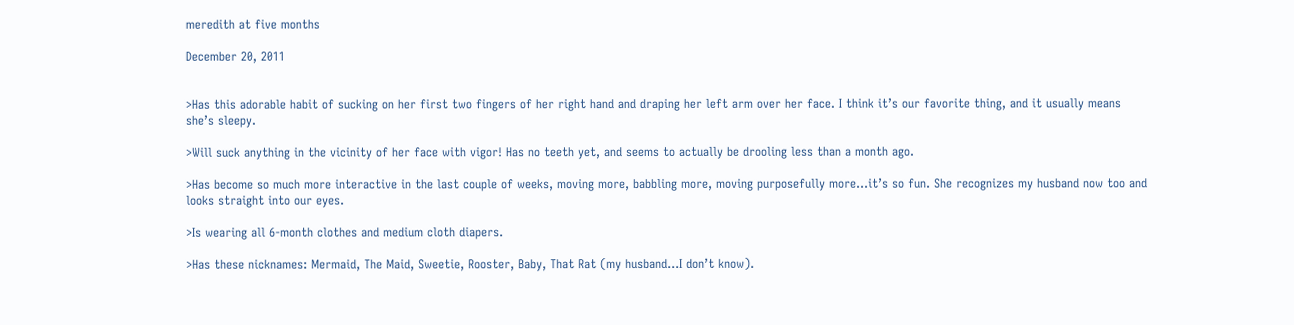meredith at five months

December 20, 2011


>Has this adorable habit of sucking on her first two fingers of her right hand and draping her left arm over her face. I think it’s our favorite thing, and it usually means she’s sleepy.

>Will suck anything in the vicinity of her face with vigor! Has no teeth yet, and seems to actually be drooling less than a month ago.

>Has become so much more interactive in the last couple of weeks, moving more, babbling more, moving purposefully more…it’s so fun. She recognizes my husband now too and looks straight into our eyes.

>Is wearing all 6-month clothes and medium cloth diapers.

>Has these nicknames: Mermaid, The Maid, Sweetie, Rooster, Baby, That Rat (my husband…I don’t know).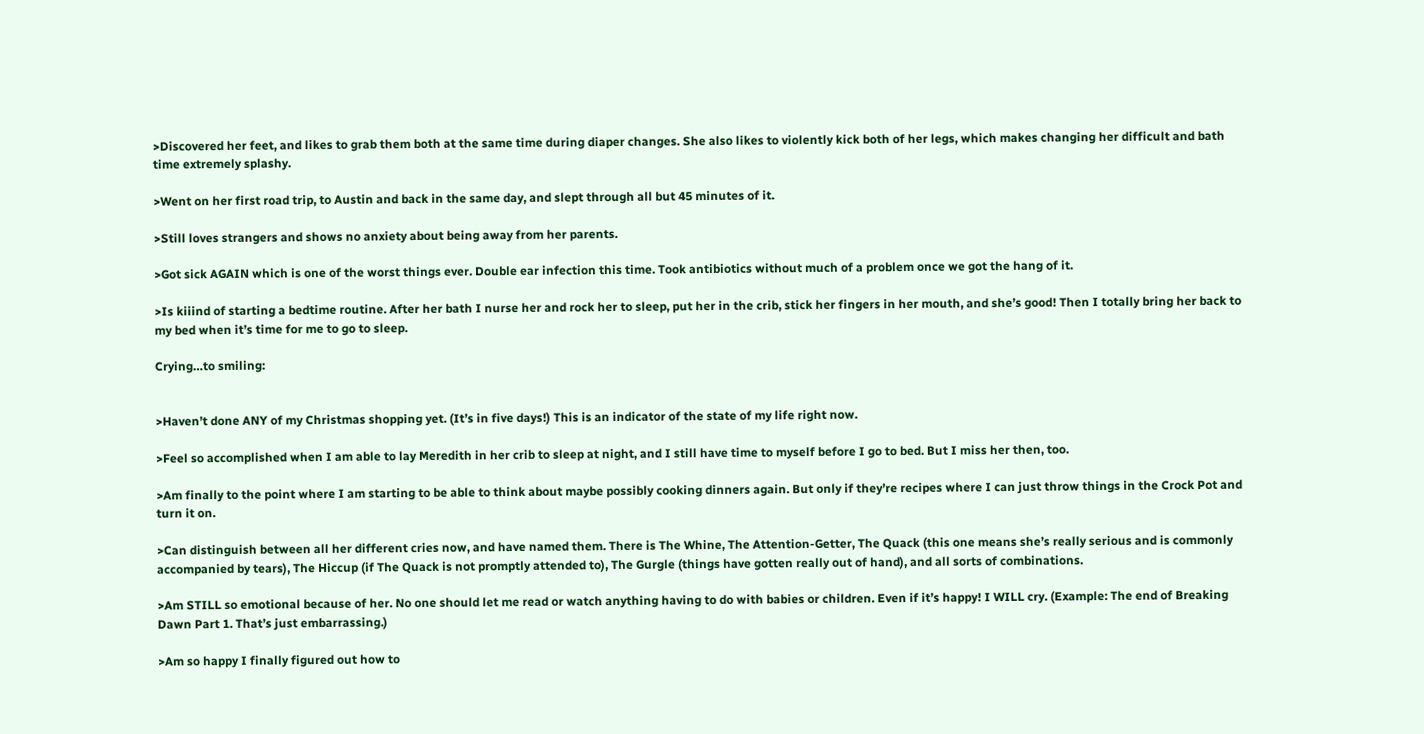>Discovered her feet, and likes to grab them both at the same time during diaper changes. She also likes to violently kick both of her legs, which makes changing her difficult and bath time extremely splashy.

>Went on her first road trip, to Austin and back in the same day, and slept through all but 45 minutes of it.

>Still loves strangers and shows no anxiety about being away from her parents.

>Got sick AGAIN which is one of the worst things ever. Double ear infection this time. Took antibiotics without much of a problem once we got the hang of it.

>Is kiiind of starting a bedtime routine. After her bath I nurse her and rock her to sleep, put her in the crib, stick her fingers in her mouth, and she’s good! Then I totally bring her back to my bed when it’s time for me to go to sleep.

Crying…to smiling:


>Haven’t done ANY of my Christmas shopping yet. (It’s in five days!) This is an indicator of the state of my life right now.

>Feel so accomplished when I am able to lay Meredith in her crib to sleep at night, and I still have time to myself before I go to bed. But I miss her then, too.

>Am finally to the point where I am starting to be able to think about maybe possibly cooking dinners again. But only if they’re recipes where I can just throw things in the Crock Pot and turn it on.

>Can distinguish between all her different cries now, and have named them. There is The Whine, The Attention-Getter, The Quack (this one means she’s really serious and is commonly accompanied by tears), The Hiccup (if The Quack is not promptly attended to), The Gurgle (things have gotten really out of hand), and all sorts of combinations.

>Am STILL so emotional because of her. No one should let me read or watch anything having to do with babies or children. Even if it’s happy! I WILL cry. (Example: The end of Breaking Dawn Part 1. That’s just embarrassing.)

>Am so happy I finally figured out how to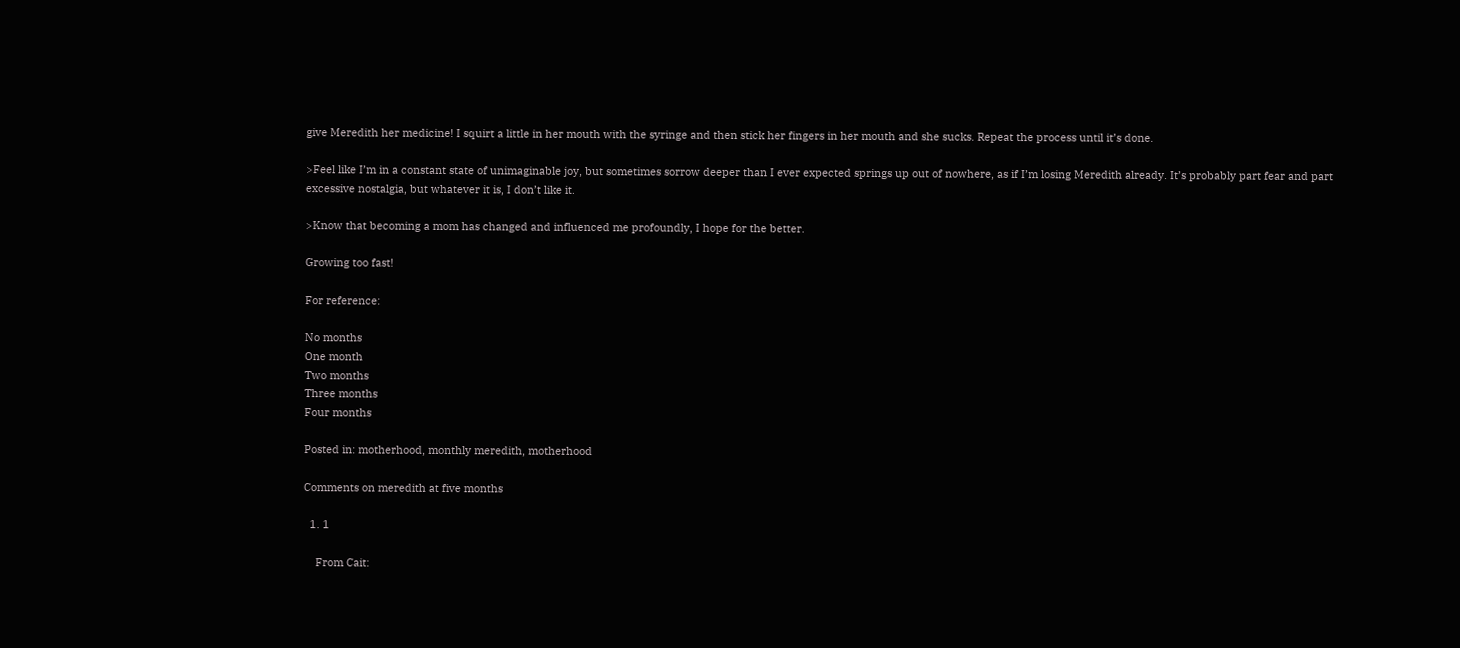give Meredith her medicine! I squirt a little in her mouth with the syringe and then stick her fingers in her mouth and she sucks. Repeat the process until it’s done.

>Feel like I’m in a constant state of unimaginable joy, but sometimes sorrow deeper than I ever expected springs up out of nowhere, as if I’m losing Meredith already. It’s probably part fear and part excessive nostalgia, but whatever it is, I don’t like it.

>Know that becoming a mom has changed and influenced me profoundly, I hope for the better.

Growing too fast!

For reference:

No months
One month
Two months
Three months
Four months

Posted in: motherhood, monthly meredith, motherhood

Comments on meredith at five months

  1. 1

    From Cait: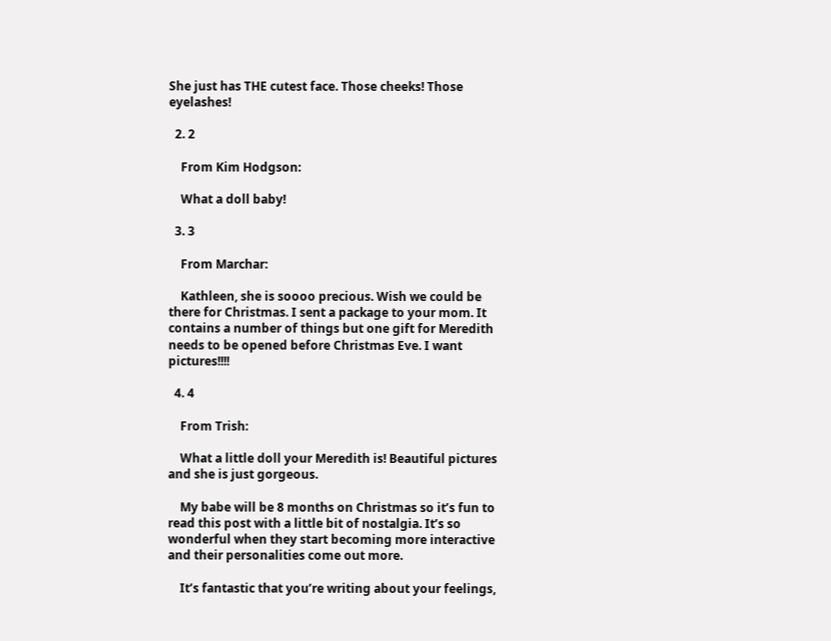She just has THE cutest face. Those cheeks! Those eyelashes!

  2. 2

    From Kim Hodgson:

    What a doll baby!

  3. 3

    From Marchar:

    Kathleen, she is soooo precious. Wish we could be there for Christmas. I sent a package to your mom. It contains a number of things but one gift for Meredith needs to be opened before Christmas Eve. I want pictures!!!!

  4. 4

    From Trish:

    What a little doll your Meredith is! Beautiful pictures and she is just gorgeous.

    My babe will be 8 months on Christmas so it’s fun to read this post with a little bit of nostalgia. It’s so wonderful when they start becoming more interactive and their personalities come out more.

    It’s fantastic that you’re writing about your feelings,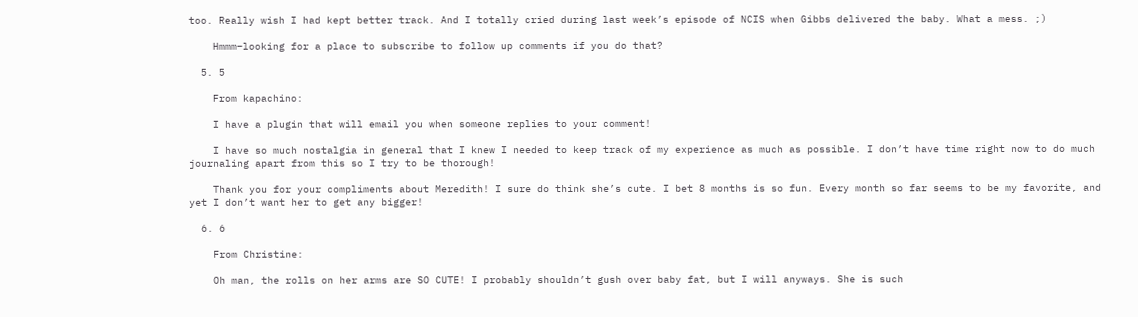too. Really wish I had kept better track. And I totally cried during last week’s episode of NCIS when Gibbs delivered the baby. What a mess. ;)

    Hmmm–looking for a place to subscribe to follow up comments if you do that?

  5. 5

    From kapachino:

    I have a plugin that will email you when someone replies to your comment!

    I have so much nostalgia in general that I knew I needed to keep track of my experience as much as possible. I don’t have time right now to do much journaling apart from this so I try to be thorough!

    Thank you for your compliments about Meredith! I sure do think she’s cute. I bet 8 months is so fun. Every month so far seems to be my favorite, and yet I don’t want her to get any bigger!

  6. 6

    From Christine:

    Oh man, the rolls on her arms are SO CUTE! I probably shouldn’t gush over baby fat, but I will anyways. She is such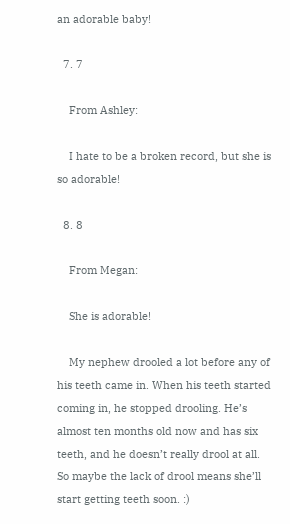an adorable baby!

  7. 7

    From Ashley:

    I hate to be a broken record, but she is so adorable!

  8. 8

    From Megan:

    She is adorable!

    My nephew drooled a lot before any of his teeth came in. When his teeth started coming in, he stopped drooling. He’s almost ten months old now and has six teeth, and he doesn’t really drool at all. So maybe the lack of drool means she’ll start getting teeth soon. :)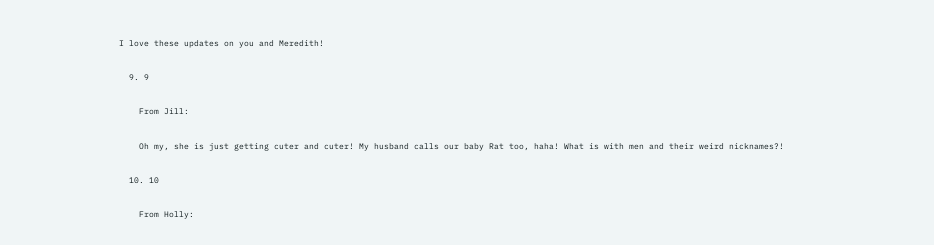I love these updates on you and Meredith!

  9. 9

    From Jill:

    Oh my, she is just getting cuter and cuter! My husband calls our baby Rat too, haha! What is with men and their weird nicknames?!

  10. 10

    From Holly: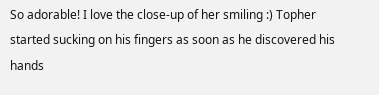So adorable! I love the close-up of her smiling :) Topher started sucking on his fingers as soon as he discovered his hands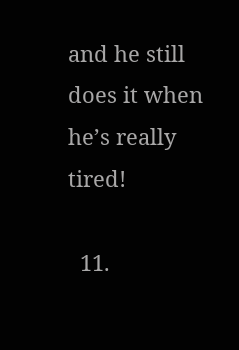and he still does it when he’s really tired!

  11.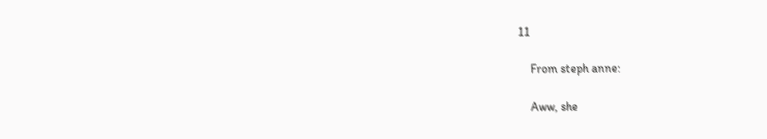11

    From steph anne:

    Aww, she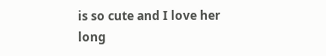is so cute and I love her long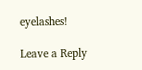eyelashes!

Leave a Reply